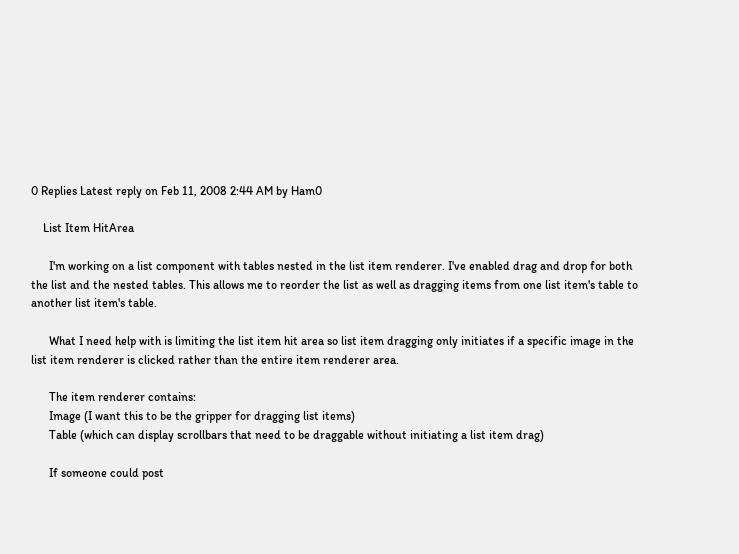0 Replies Latest reply on Feb 11, 2008 2:44 AM by Ham0

    List Item HitArea

      I'm working on a list component with tables nested in the list item renderer. I've enabled drag and drop for both the list and the nested tables. This allows me to reorder the list as well as dragging items from one list item's table to another list item's table.

      What I need help with is limiting the list item hit area so list item dragging only initiates if a specific image in the list item renderer is clicked rather than the entire item renderer area.

      The item renderer contains:
      Image (I want this to be the gripper for dragging list items)
      Table (which can display scrollbars that need to be draggable without initiating a list item drag)

      If someone could post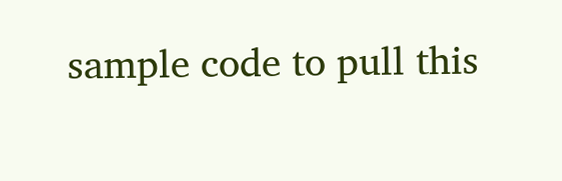sample code to pull this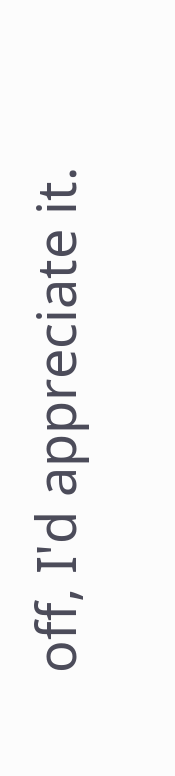off, I'd appreciate it.